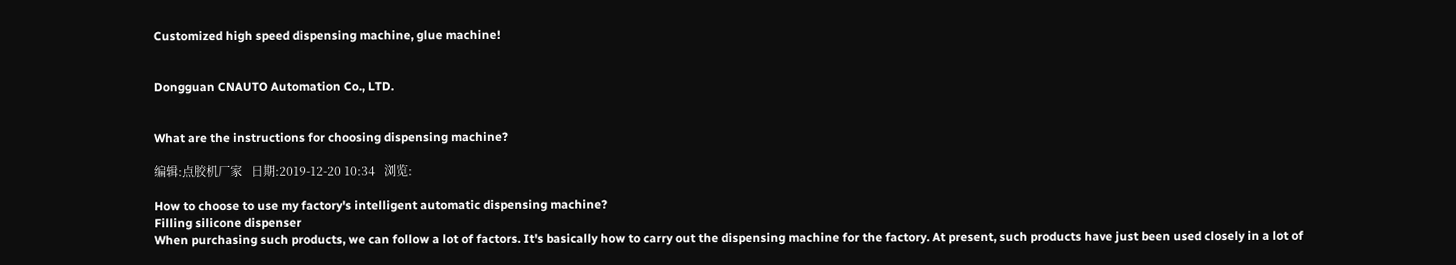Customized high speed dispensing machine, glue machine!


Dongguan CNAUTO Automation Co., LTD.


What are the instructions for choosing dispensing machine?

编辑:点胶机厂家   日期:2019-12-20 10:34   浏览:

How to choose to use my factory's intelligent automatic dispensing machine?
Filling silicone dispenser
When purchasing such products, we can follow a lot of factors. It's basically how to carry out the dispensing machine for the factory. At present, such products have just been used closely in a lot of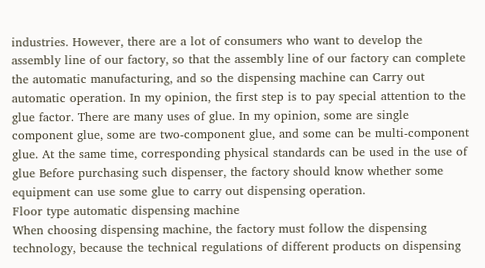industries. However, there are a lot of consumers who want to develop the assembly line of our factory, so that the assembly line of our factory can complete the automatic manufacturing, and so the dispensing machine can Carry out automatic operation. In my opinion, the first step is to pay special attention to the glue factor. There are many uses of glue. In my opinion, some are single component glue, some are two-component glue, and some can be multi-component glue. At the same time, corresponding physical standards can be used in the use of glue Before purchasing such dispenser, the factory should know whether some equipment can use some glue to carry out dispensing operation.
Floor type automatic dispensing machine
When choosing dispensing machine, the factory must follow the dispensing technology, because the technical regulations of different products on dispensing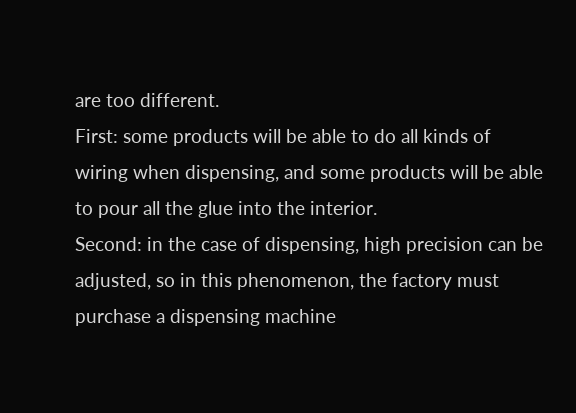are too different.
First: some products will be able to do all kinds of wiring when dispensing, and some products will be able to pour all the glue into the interior.
Second: in the case of dispensing, high precision can be adjusted, so in this phenomenon, the factory must purchase a dispensing machine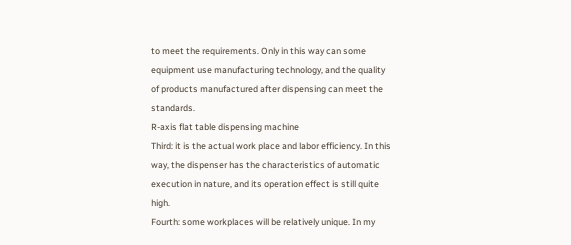to meet the requirements. Only in this way can some equipment use manufacturing technology, and the quality of products manufactured after dispensing can meet the standards.
R-axis flat table dispensing machine
Third: it is the actual work place and labor efficiency. In this way, the dispenser has the characteristics of automatic execution in nature, and its operation effect is still quite high.
Fourth: some workplaces will be relatively unique. In my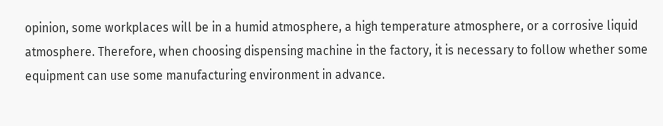opinion, some workplaces will be in a humid atmosphere, a high temperature atmosphere, or a corrosive liquid atmosphere. Therefore, when choosing dispensing machine in the factory, it is necessary to follow whether some equipment can use some manufacturing environment in advance.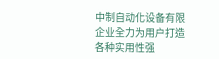中制自动化设备有限企业全力为用户打造各种实用性强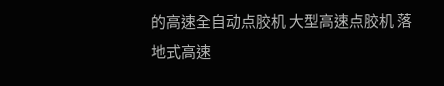的高速全自动点胶机 大型高速点胶机 落地式高速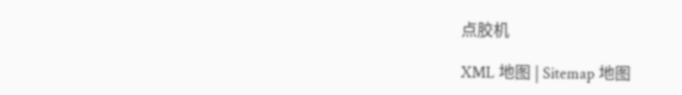点胶机

XML 地图 | Sitemap 地图